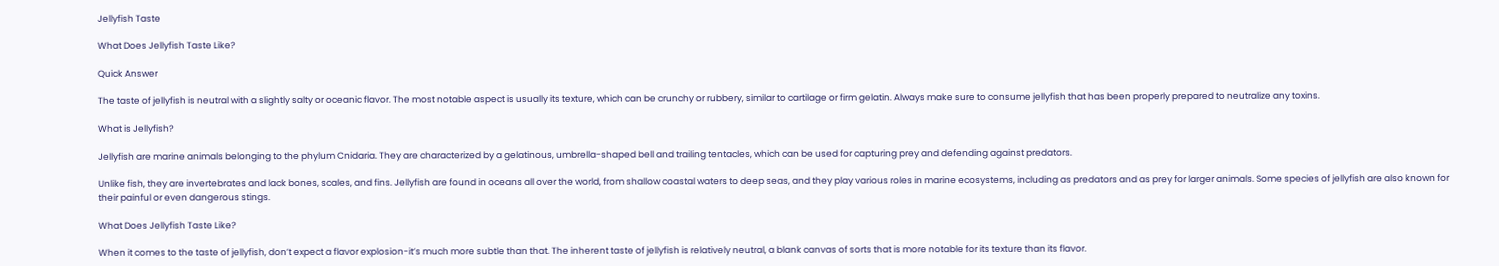Jellyfish Taste

What Does Jellyfish Taste Like?

Quick Answer

The taste of jellyfish is neutral with a slightly salty or oceanic flavor. The most notable aspect is usually its texture, which can be crunchy or rubbery, similar to cartilage or firm gelatin. Always make sure to consume jellyfish that has been properly prepared to neutralize any toxins.

What is Jellyfish?

Jellyfish are marine animals belonging to the phylum Cnidaria. They are characterized by a gelatinous, umbrella-shaped bell and trailing tentacles, which can be used for capturing prey and defending against predators.

Unlike fish, they are invertebrates and lack bones, scales, and fins. Jellyfish are found in oceans all over the world, from shallow coastal waters to deep seas, and they play various roles in marine ecosystems, including as predators and as prey for larger animals. Some species of jellyfish are also known for their painful or even dangerous stings.

What Does Jellyfish Taste Like?

When it comes to the taste of jellyfish, don’t expect a flavor explosion-it’s much more subtle than that. The inherent taste of jellyfish is relatively neutral, a blank canvas of sorts that is more notable for its texture than its flavor.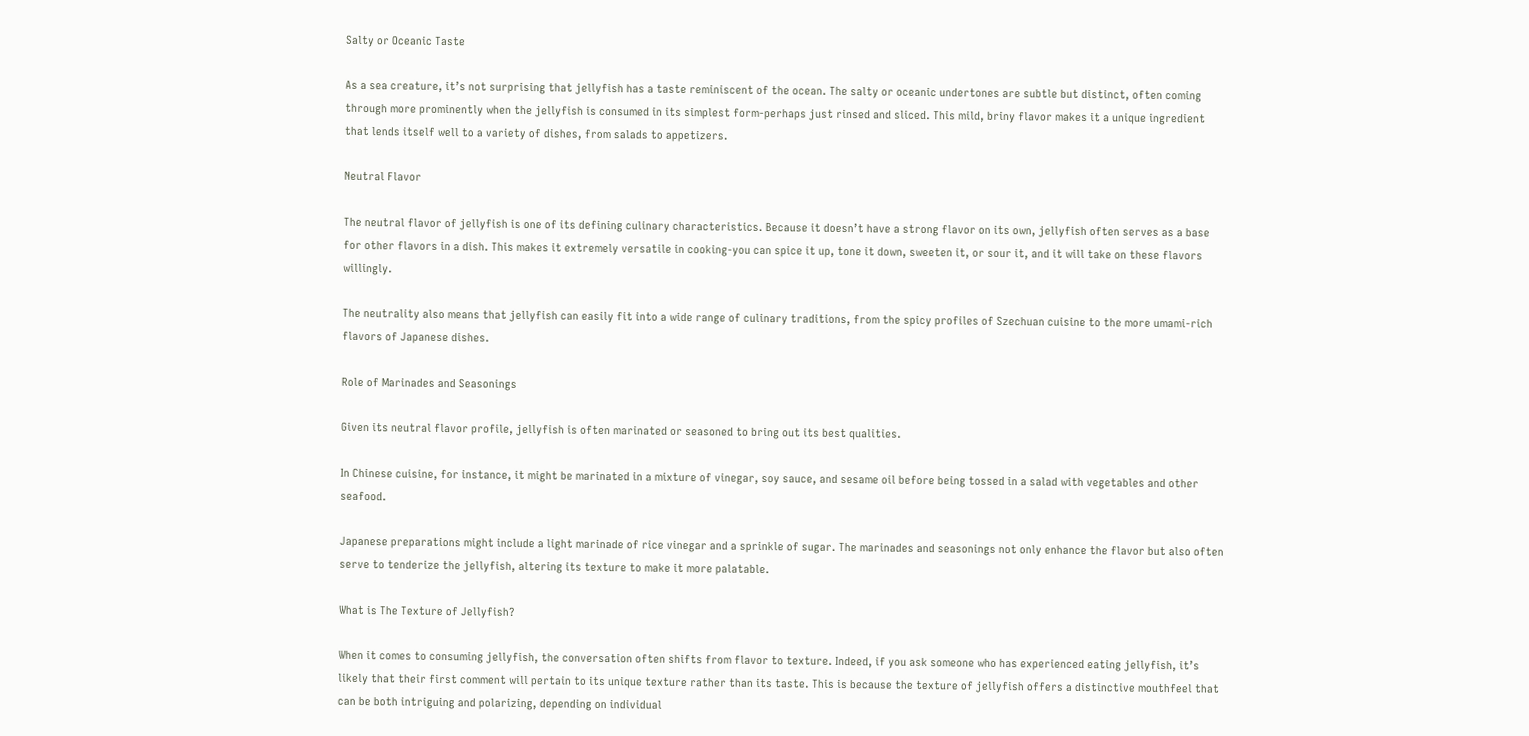Salty or Oceanic Taste

As a sea creature, it’s not surprising that jellyfish has a taste reminiscent of the ocean. The salty or oceanic undertones are subtle but distinct, often coming through more prominently when the jellyfish is consumed in its simplest form-perhaps just rinsed and sliced. This mild, briny flavor makes it a unique ingredient that lends itself well to a variety of dishes, from salads to appetizers.

Neutral Flavor

The neutral flavor of jellyfish is one of its defining culinary characteristics. Because it doesn’t have a strong flavor on its own, jellyfish often serves as a base for other flavors in a dish. This makes it extremely versatile in cooking-you can spice it up, tone it down, sweeten it, or sour it, and it will take on these flavors willingly.

The neutrality also means that jellyfish can easily fit into a wide range of culinary traditions, from the spicy profiles of Szechuan cuisine to the more umami-rich flavors of Japanese dishes.

Role of Marinades and Seasonings

Given its neutral flavor profile, jellyfish is often marinated or seasoned to bring out its best qualities.

In Chinese cuisine, for instance, it might be marinated in a mixture of vinegar, soy sauce, and sesame oil before being tossed in a salad with vegetables and other seafood.

Japanese preparations might include a light marinade of rice vinegar and a sprinkle of sugar. The marinades and seasonings not only enhance the flavor but also often serve to tenderize the jellyfish, altering its texture to make it more palatable.

What is The Texture of Jellyfish?

When it comes to consuming jellyfish, the conversation often shifts from flavor to texture. Indeed, if you ask someone who has experienced eating jellyfish, it’s likely that their first comment will pertain to its unique texture rather than its taste. This is because the texture of jellyfish offers a distinctive mouthfeel that can be both intriguing and polarizing, depending on individual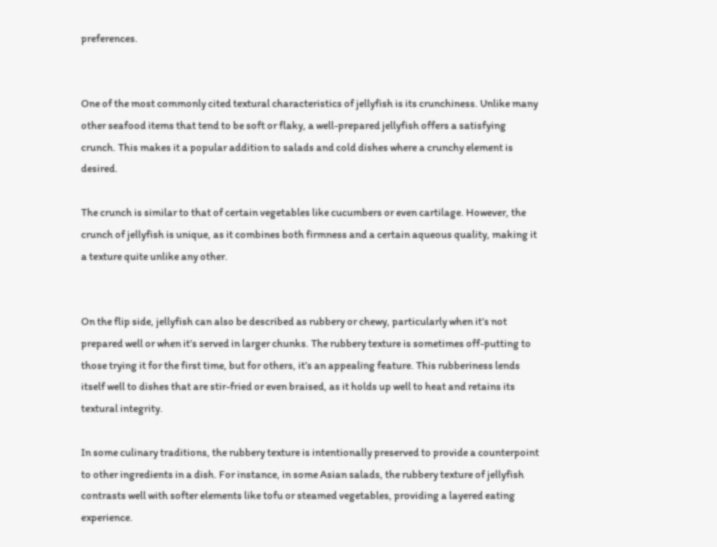preferences.


One of the most commonly cited textural characteristics of jellyfish is its crunchiness. Unlike many other seafood items that tend to be soft or flaky, a well-prepared jellyfish offers a satisfying crunch. This makes it a popular addition to salads and cold dishes where a crunchy element is desired.

The crunch is similar to that of certain vegetables like cucumbers or even cartilage. However, the crunch of jellyfish is unique, as it combines both firmness and a certain aqueous quality, making it a texture quite unlike any other.


On the flip side, jellyfish can also be described as rubbery or chewy, particularly when it’s not prepared well or when it’s served in larger chunks. The rubbery texture is sometimes off-putting to those trying it for the first time, but for others, it’s an appealing feature. This rubberiness lends itself well to dishes that are stir-fried or even braised, as it holds up well to heat and retains its textural integrity.

In some culinary traditions, the rubbery texture is intentionally preserved to provide a counterpoint to other ingredients in a dish. For instance, in some Asian salads, the rubbery texture of jellyfish contrasts well with softer elements like tofu or steamed vegetables, providing a layered eating experience.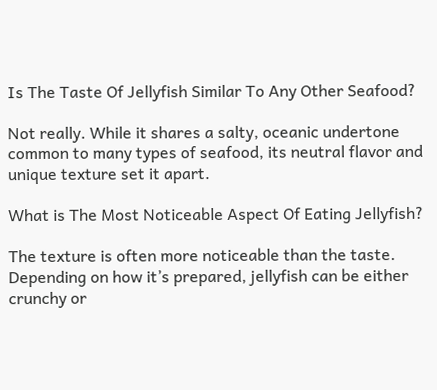Is The Taste Of Jellyfish Similar To Any Other Seafood?

Not really. While it shares a salty, oceanic undertone common to many types of seafood, its neutral flavor and unique texture set it apart.

What is The Most Noticeable Aspect Of Eating Jellyfish?

The texture is often more noticeable than the taste. Depending on how it’s prepared, jellyfish can be either crunchy or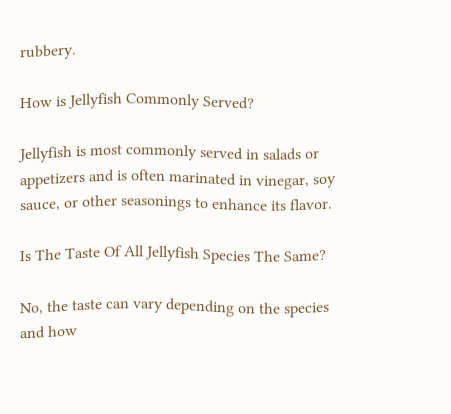rubbery.

How is Jellyfish Commonly Served?

Jellyfish is most commonly served in salads or appetizers and is often marinated in vinegar, soy sauce, or other seasonings to enhance its flavor.

Is The Taste Of All Jellyfish Species The Same?

No, the taste can vary depending on the species and how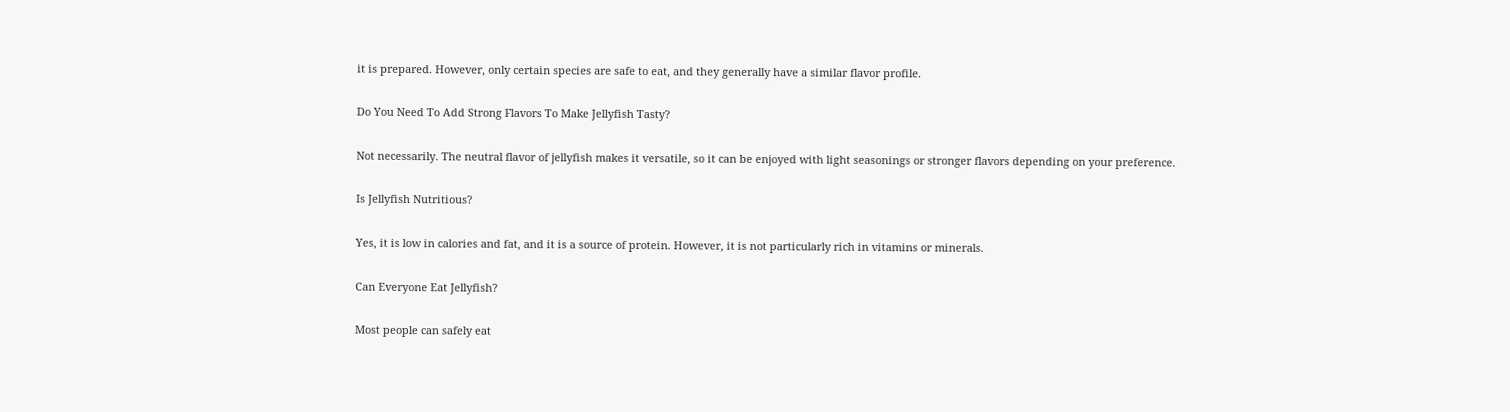it is prepared. However, only certain species are safe to eat, and they generally have a similar flavor profile.

Do You Need To Add Strong Flavors To Make Jellyfish Tasty?

Not necessarily. The neutral flavor of jellyfish makes it versatile, so it can be enjoyed with light seasonings or stronger flavors depending on your preference.

Is Jellyfish Nutritious?

Yes, it is low in calories and fat, and it is a source of protein. However, it is not particularly rich in vitamins or minerals.

Can Everyone Eat Jellyfish?

Most people can safely eat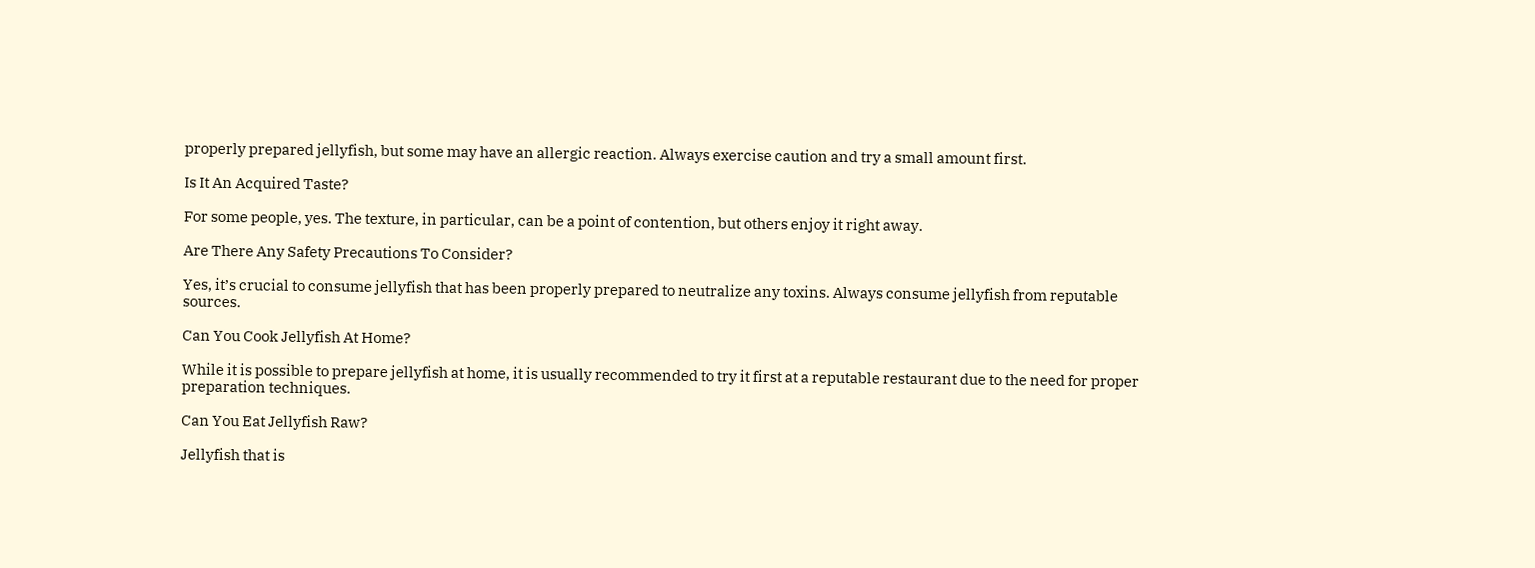properly prepared jellyfish, but some may have an allergic reaction. Always exercise caution and try a small amount first.

Is It An Acquired Taste?

For some people, yes. The texture, in particular, can be a point of contention, but others enjoy it right away.

Are There Any Safety Precautions To Consider?

Yes, it’s crucial to consume jellyfish that has been properly prepared to neutralize any toxins. Always consume jellyfish from reputable sources.

Can You Cook Jellyfish At Home?

While it is possible to prepare jellyfish at home, it is usually recommended to try it first at a reputable restaurant due to the need for proper preparation techniques.

Can You Eat Jellyfish Raw?

Jellyfish that is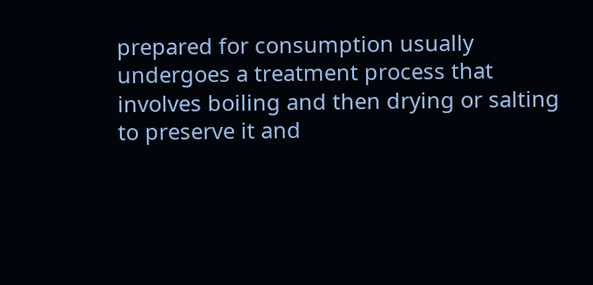prepared for consumption usually undergoes a treatment process that involves boiling and then drying or salting to preserve it and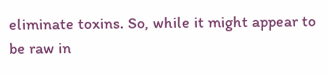eliminate toxins. So, while it might appear to be raw in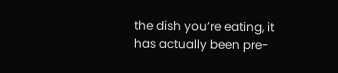the dish you’re eating, it has actually been pre-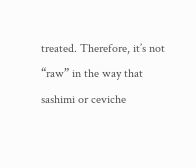treated. Therefore, it’s not “raw” in the way that sashimi or ceviche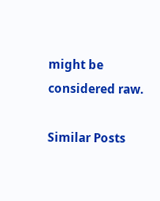might be considered raw.

Similar Posts